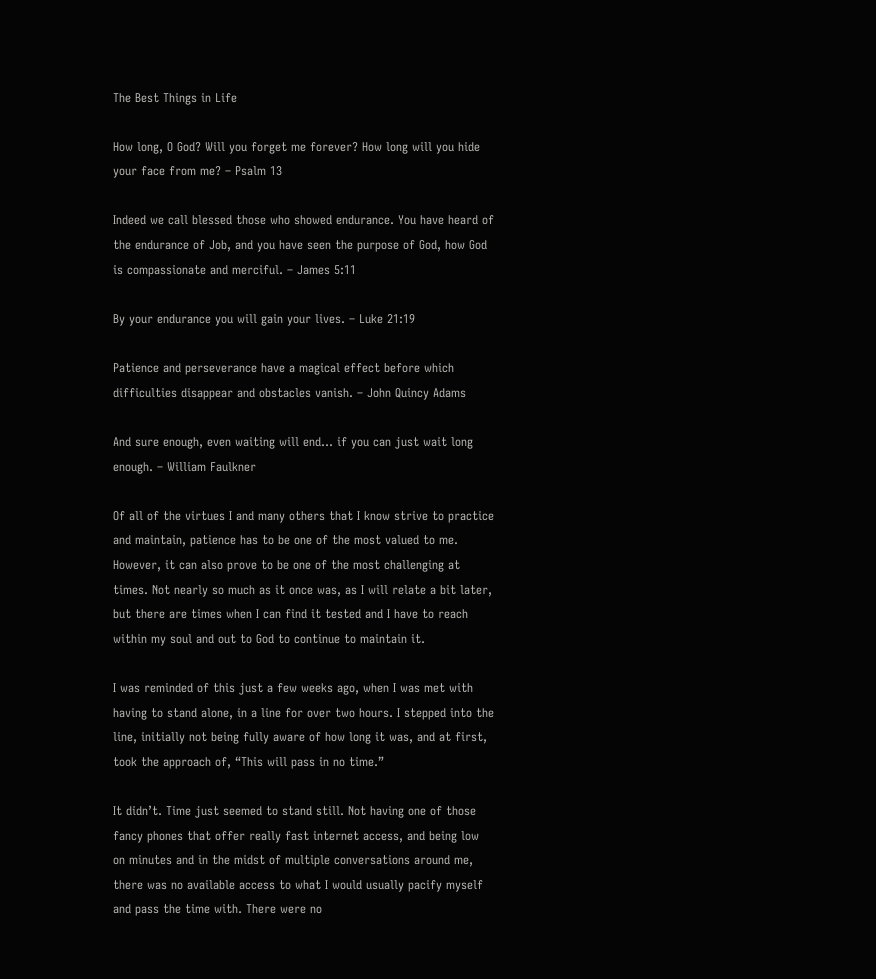The Best Things in Life

How long, O God? Will you forget me forever? How long will you hide your face from me? – Psalm 13

Indeed we call blessed those who showed endurance. You have heard of the endurance of Job, and you have seen the purpose of God, how God is compassionate and merciful. – James 5:11

By your endurance you will gain your lives. – Luke 21:19

Patience and perseverance have a magical effect before which difficulties disappear and obstacles vanish. – John Quincy Adams

And sure enough, even waiting will end… if you can just wait long enough. – William Faulkner

Of all of the virtues I and many others that I know strive to practice and maintain, patience has to be one of the most valued to me. However, it can also prove to be one of the most challenging at times. Not nearly so much as it once was, as I will relate a bit later, but there are times when I can find it tested and I have to reach within my soul and out to God to continue to maintain it.

I was reminded of this just a few weeks ago, when I was met with having to stand alone, in a line for over two hours. I stepped into the line, initially not being fully aware of how long it was, and at first, took the approach of, “This will pass in no time.”

It didn’t. Time just seemed to stand still. Not having one of those fancy phones that offer really fast internet access, and being low on minutes and in the midst of multiple conversations around me, there was no available access to what I would usually pacify myself and pass the time with. There were no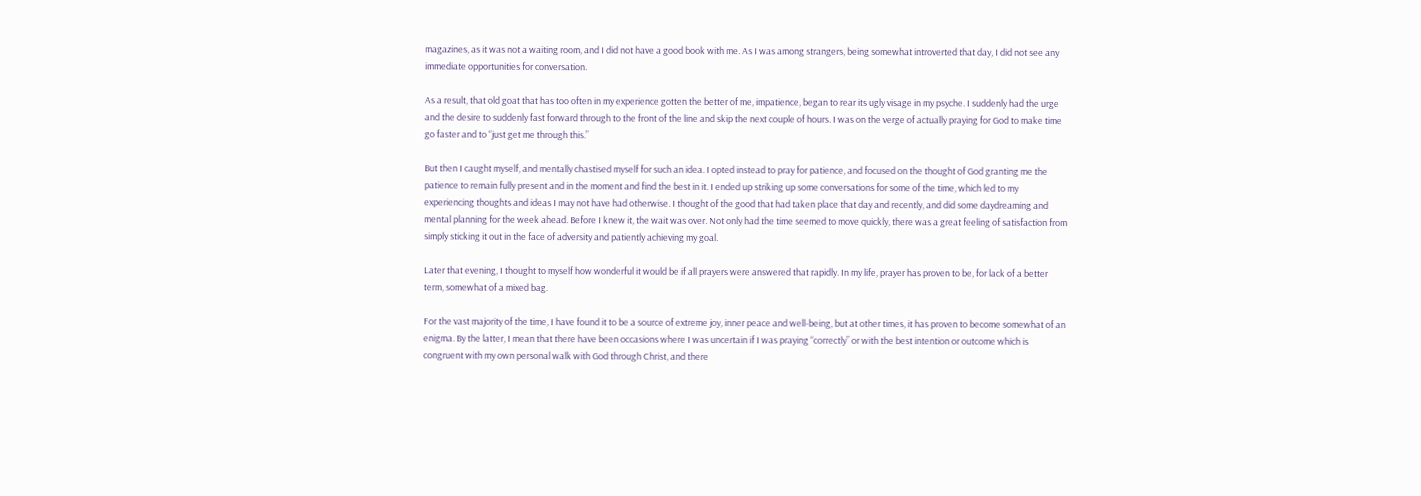magazines, as it was not a waiting room, and I did not have a good book with me. As I was among strangers, being somewhat introverted that day, I did not see any immediate opportunities for conversation.

As a result, that old goat that has too often in my experience gotten the better of me, impatience, began to rear its ugly visage in my psyche. I suddenly had the urge and the desire to suddenly fast forward through to the front of the line and skip the next couple of hours. I was on the verge of actually praying for God to make time go faster and to “just get me through this.”

But then I caught myself, and mentally chastised myself for such an idea. I opted instead to pray for patience, and focused on the thought of God granting me the patience to remain fully present and in the moment and find the best in it. I ended up striking up some conversations for some of the time, which led to my experiencing thoughts and ideas I may not have had otherwise. I thought of the good that had taken place that day and recently, and did some daydreaming and mental planning for the week ahead. Before I knew it, the wait was over. Not only had the time seemed to move quickly, there was a great feeling of satisfaction from simply sticking it out in the face of adversity and patiently achieving my goal.

Later that evening, I thought to myself how wonderful it would be if all prayers were answered that rapidly. In my life, prayer has proven to be, for lack of a better term, somewhat of a mixed bag.

For the vast majority of the time, I have found it to be a source of extreme joy, inner peace and well-being, but at other times, it has proven to become somewhat of an enigma. By the latter, I mean that there have been occasions where I was uncertain if I was praying “correctly” or with the best intention or outcome which is congruent with my own personal walk with God through Christ, and there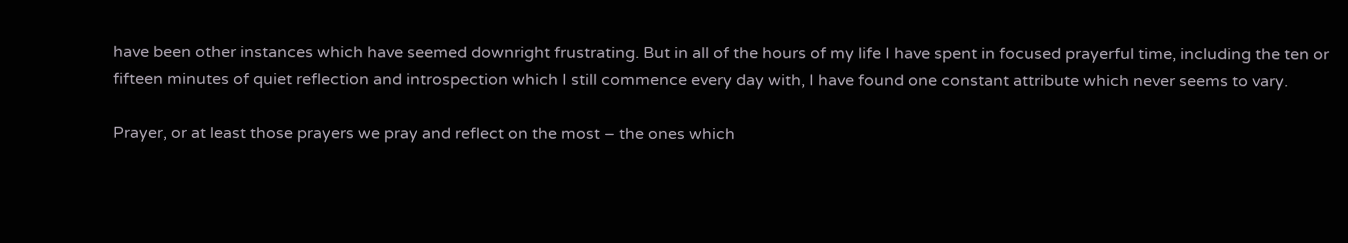have been other instances which have seemed downright frustrating. But in all of the hours of my life I have spent in focused prayerful time, including the ten or fifteen minutes of quiet reflection and introspection which I still commence every day with, I have found one constant attribute which never seems to vary.

Prayer, or at least those prayers we pray and reflect on the most – the ones which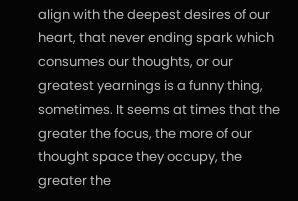align with the deepest desires of our heart, that never ending spark which consumes our thoughts, or our greatest yearnings is a funny thing, sometimes. It seems at times that the greater the focus, the more of our thought space they occupy, the greater the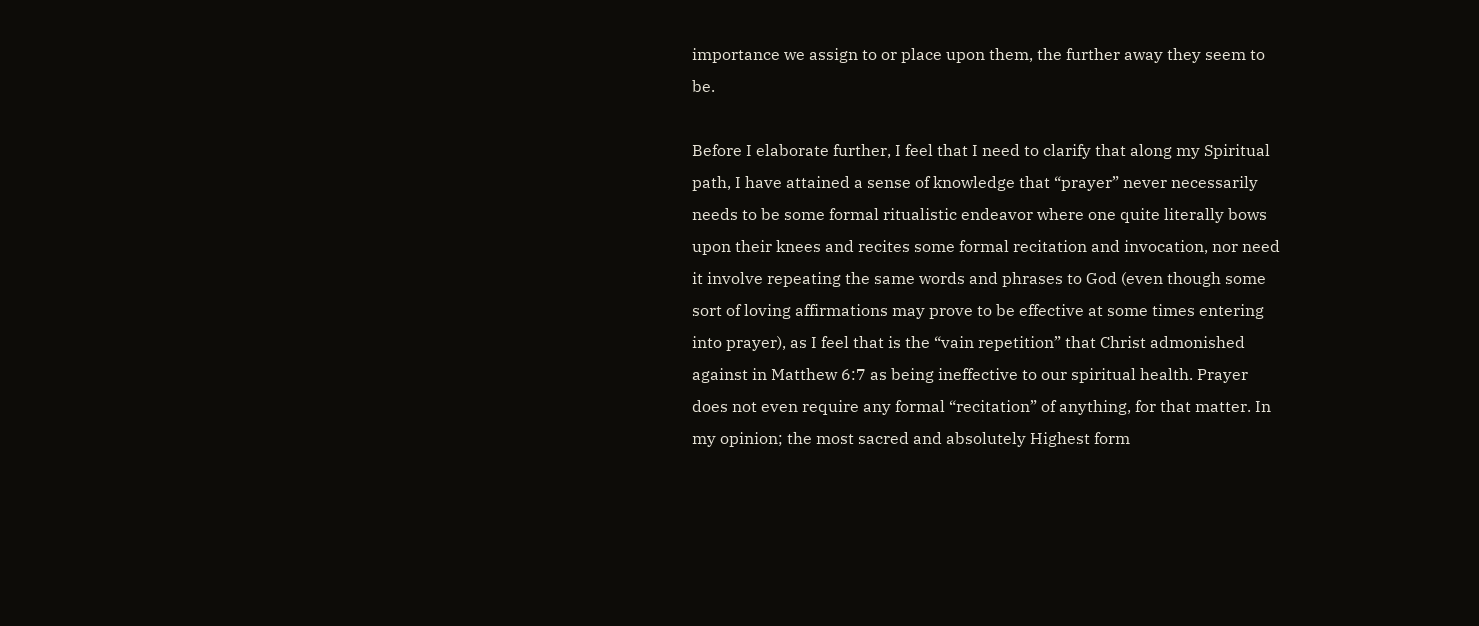importance we assign to or place upon them, the further away they seem to be.

Before I elaborate further, I feel that I need to clarify that along my Spiritual path, I have attained a sense of knowledge that “prayer” never necessarily needs to be some formal ritualistic endeavor where one quite literally bows upon their knees and recites some formal recitation and invocation, nor need it involve repeating the same words and phrases to God (even though some sort of loving affirmations may prove to be effective at some times entering into prayer), as I feel that is the “vain repetition” that Christ admonished against in Matthew 6:7 as being ineffective to our spiritual health. Prayer does not even require any formal “recitation” of anything, for that matter. In my opinion; the most sacred and absolutely Highest form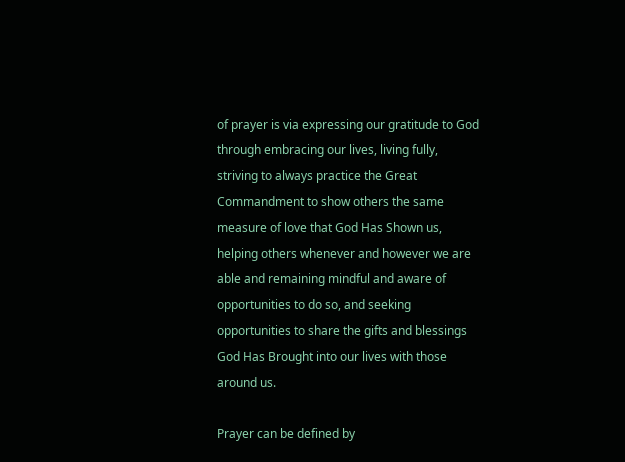of prayer is via expressing our gratitude to God through embracing our lives, living fully, striving to always practice the Great Commandment to show others the same measure of love that God Has Shown us, helping others whenever and however we are able and remaining mindful and aware of opportunities to do so, and seeking opportunities to share the gifts and blessings God Has Brought into our lives with those around us.

Prayer can be defined by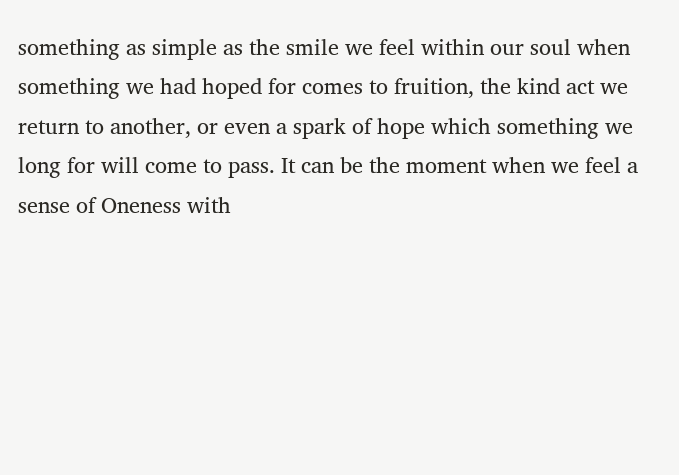something as simple as the smile we feel within our soul when something we had hoped for comes to fruition, the kind act we return to another, or even a spark of hope which something we long for will come to pass. It can be the moment when we feel a sense of Oneness with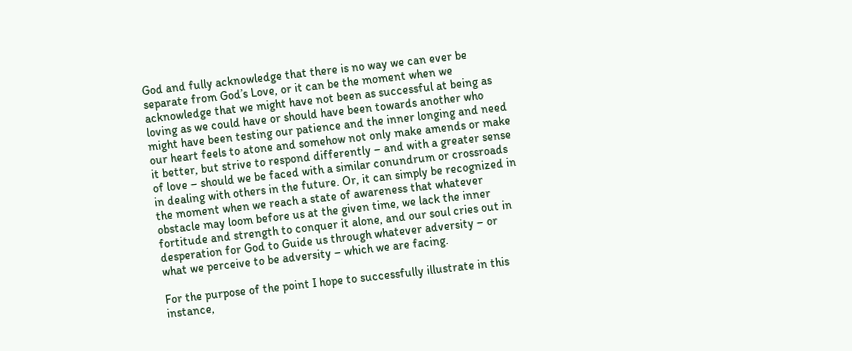God and fully acknowledge that there is no way we can ever be separate from God’s Love, or it can be the moment when we acknowledge that we might have not been as successful at being as loving as we could have or should have been towards another who might have been testing our patience and the inner longing and need our heart feels to atone and somehow not only make amends or make it better, but strive to respond differently – and with a greater sense of love – should we be faced with a similar conundrum or crossroads in dealing with others in the future. Or, it can simply be recognized in the moment when we reach a state of awareness that whatever obstacle may loom before us at the given time, we lack the inner fortitude and strength to conquer it alone, and our soul cries out in desperation for God to Guide us through whatever adversity – or what we perceive to be adversity – which we are facing.

For the purpose of the point I hope to successfully illustrate in this instance,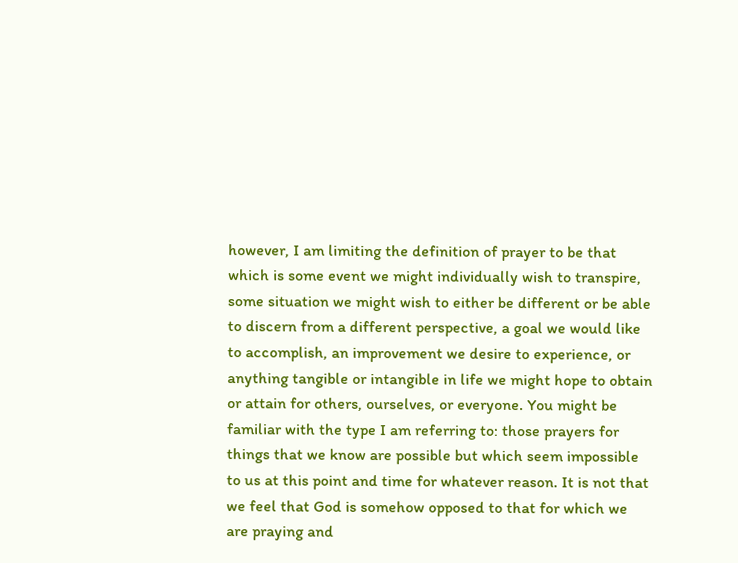however, I am limiting the definition of prayer to be that which is some event we might individually wish to transpire, some situation we might wish to either be different or be able to discern from a different perspective, a goal we would like to accomplish, an improvement we desire to experience, or anything tangible or intangible in life we might hope to obtain or attain for others, ourselves, or everyone. You might be familiar with the type I am referring to: those prayers for things that we know are possible but which seem impossible to us at this point and time for whatever reason. It is not that we feel that God is somehow opposed to that for which we are praying and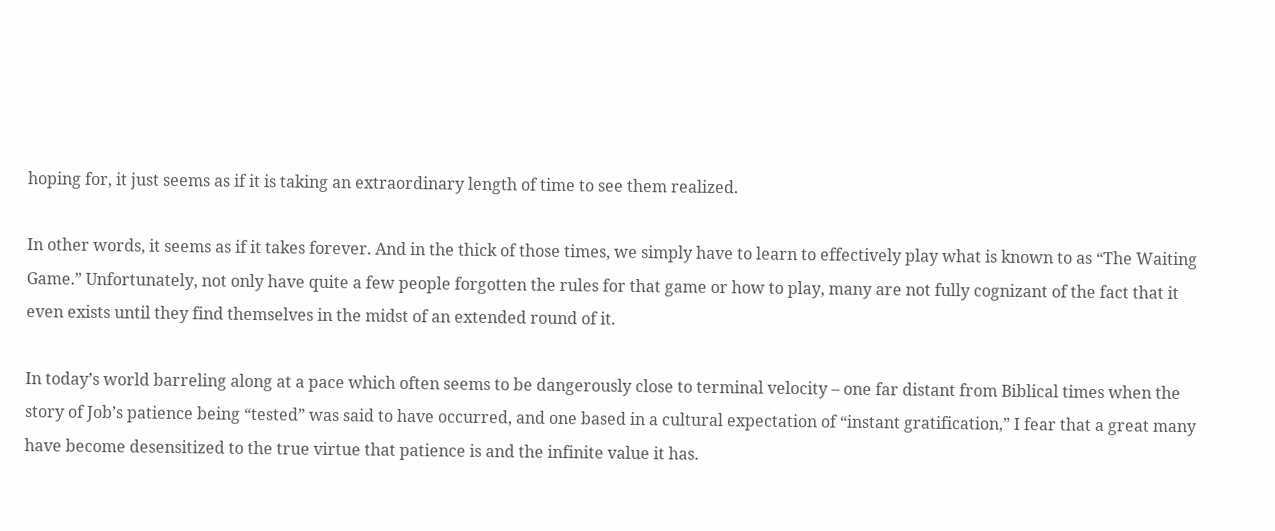hoping for, it just seems as if it is taking an extraordinary length of time to see them realized.

In other words, it seems as if it takes forever. And in the thick of those times, we simply have to learn to effectively play what is known to as “The Waiting Game.” Unfortunately, not only have quite a few people forgotten the rules for that game or how to play, many are not fully cognizant of the fact that it even exists until they find themselves in the midst of an extended round of it.

In today’s world barreling along at a pace which often seems to be dangerously close to terminal velocity – one far distant from Biblical times when the story of Job’s patience being “tested” was said to have occurred, and one based in a cultural expectation of “instant gratification,” I fear that a great many have become desensitized to the true virtue that patience is and the infinite value it has.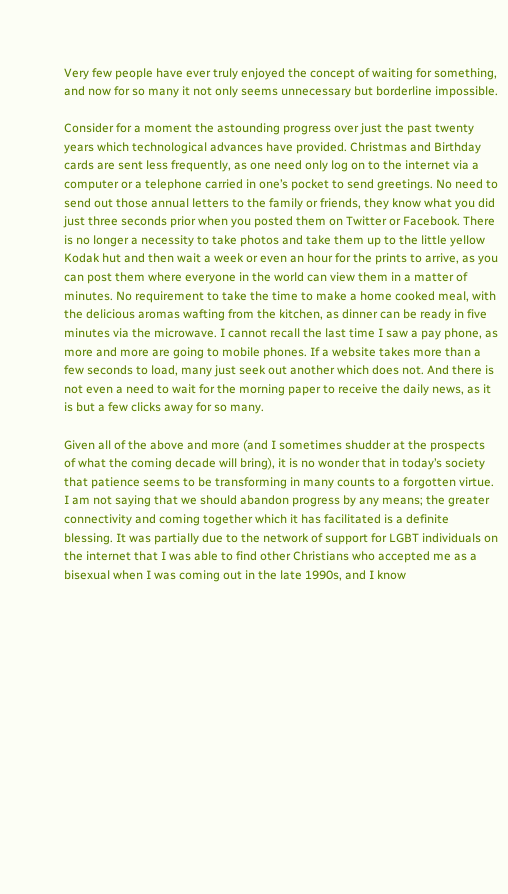Very few people have ever truly enjoyed the concept of waiting for something, and now for so many it not only seems unnecessary but borderline impossible.

Consider for a moment the astounding progress over just the past twenty years which technological advances have provided. Christmas and Birthday cards are sent less frequently, as one need only log on to the internet via a computer or a telephone carried in one’s pocket to send greetings. No need to send out those annual letters to the family or friends, they know what you did just three seconds prior when you posted them on Twitter or Facebook. There is no longer a necessity to take photos and take them up to the little yellow Kodak hut and then wait a week or even an hour for the prints to arrive, as you can post them where everyone in the world can view them in a matter of minutes. No requirement to take the time to make a home cooked meal, with the delicious aromas wafting from the kitchen, as dinner can be ready in five minutes via the microwave. I cannot recall the last time I saw a pay phone, as more and more are going to mobile phones. If a website takes more than a few seconds to load, many just seek out another which does not. And there is not even a need to wait for the morning paper to receive the daily news, as it is but a few clicks away for so many.

Given all of the above and more (and I sometimes shudder at the prospects of what the coming decade will bring), it is no wonder that in today’s society that patience seems to be transforming in many counts to a forgotten virtue. I am not saying that we should abandon progress by any means; the greater connectivity and coming together which it has facilitated is a definite blessing. It was partially due to the network of support for LGBT individuals on the internet that I was able to find other Christians who accepted me as a bisexual when I was coming out in the late 1990s, and I know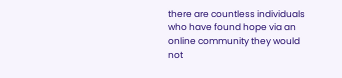there are countless individuals who have found hope via an online community they would not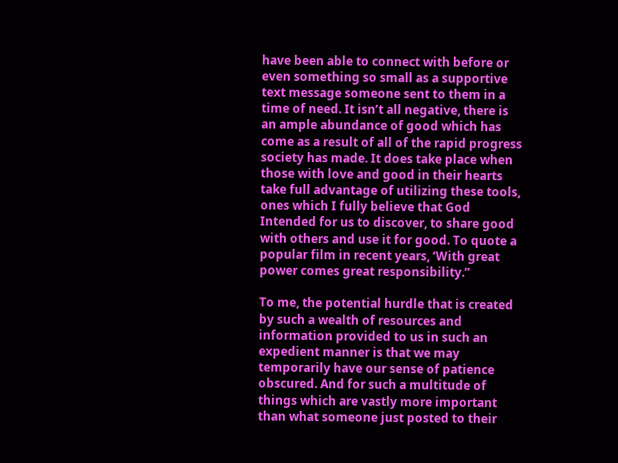have been able to connect with before or even something so small as a supportive text message someone sent to them in a time of need. It isn’t all negative, there is an ample abundance of good which has come as a result of all of the rapid progress society has made. It does take place when those with love and good in their hearts take full advantage of utilizing these tools, ones which I fully believe that God Intended for us to discover, to share good with others and use it for good. To quote a popular film in recent years, ‘With great power comes great responsibility.”

To me, the potential hurdle that is created by such a wealth of resources and information provided to us in such an expedient manner is that we may temporarily have our sense of patience obscured. And for such a multitude of things which are vastly more important than what someone just posted to their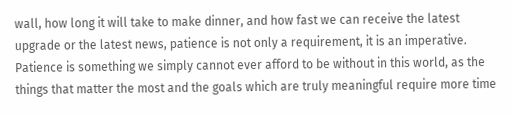wall, how long it will take to make dinner, and how fast we can receive the latest upgrade or the latest news, patience is not only a requirement, it is an imperative. Patience is something we simply cannot ever afford to be without in this world, as the things that matter the most and the goals which are truly meaningful require more time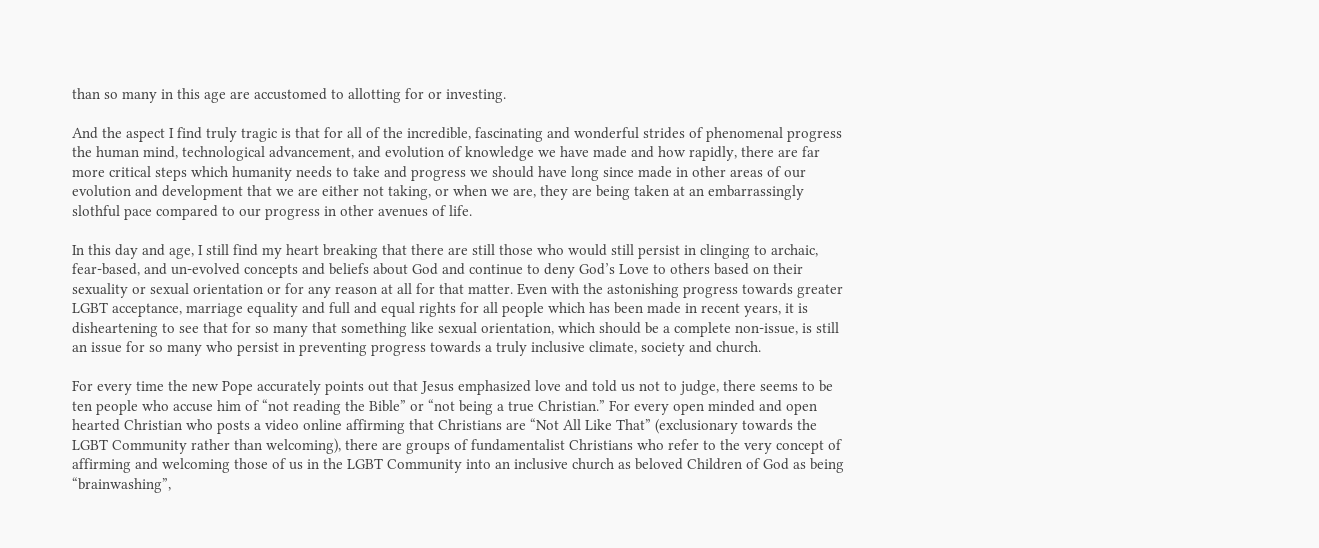than so many in this age are accustomed to allotting for or investing.

And the aspect I find truly tragic is that for all of the incredible, fascinating and wonderful strides of phenomenal progress the human mind, technological advancement, and evolution of knowledge we have made and how rapidly, there are far more critical steps which humanity needs to take and progress we should have long since made in other areas of our evolution and development that we are either not taking, or when we are, they are being taken at an embarrassingly slothful pace compared to our progress in other avenues of life.

In this day and age, I still find my heart breaking that there are still those who would still persist in clinging to archaic, fear-based, and un-evolved concepts and beliefs about God and continue to deny God’s Love to others based on their sexuality or sexual orientation or for any reason at all for that matter. Even with the astonishing progress towards greater LGBT acceptance, marriage equality and full and equal rights for all people which has been made in recent years, it is disheartening to see that for so many that something like sexual orientation, which should be a complete non-issue, is still an issue for so many who persist in preventing progress towards a truly inclusive climate, society and church.

For every time the new Pope accurately points out that Jesus emphasized love and told us not to judge, there seems to be ten people who accuse him of “not reading the Bible” or “not being a true Christian.” For every open minded and open hearted Christian who posts a video online affirming that Christians are “Not All Like That” (exclusionary towards the LGBT Community rather than welcoming), there are groups of fundamentalist Christians who refer to the very concept of affirming and welcoming those of us in the LGBT Community into an inclusive church as beloved Children of God as being “brainwashing”,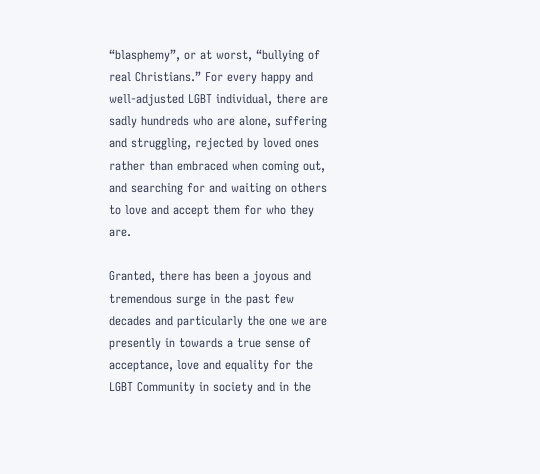“blasphemy”, or at worst, “bullying of real Christians.” For every happy and well-adjusted LGBT individual, there are sadly hundreds who are alone, suffering and struggling, rejected by loved ones rather than embraced when coming out, and searching for and waiting on others to love and accept them for who they are.

Granted, there has been a joyous and tremendous surge in the past few decades and particularly the one we are presently in towards a true sense of acceptance, love and equality for the LGBT Community in society and in the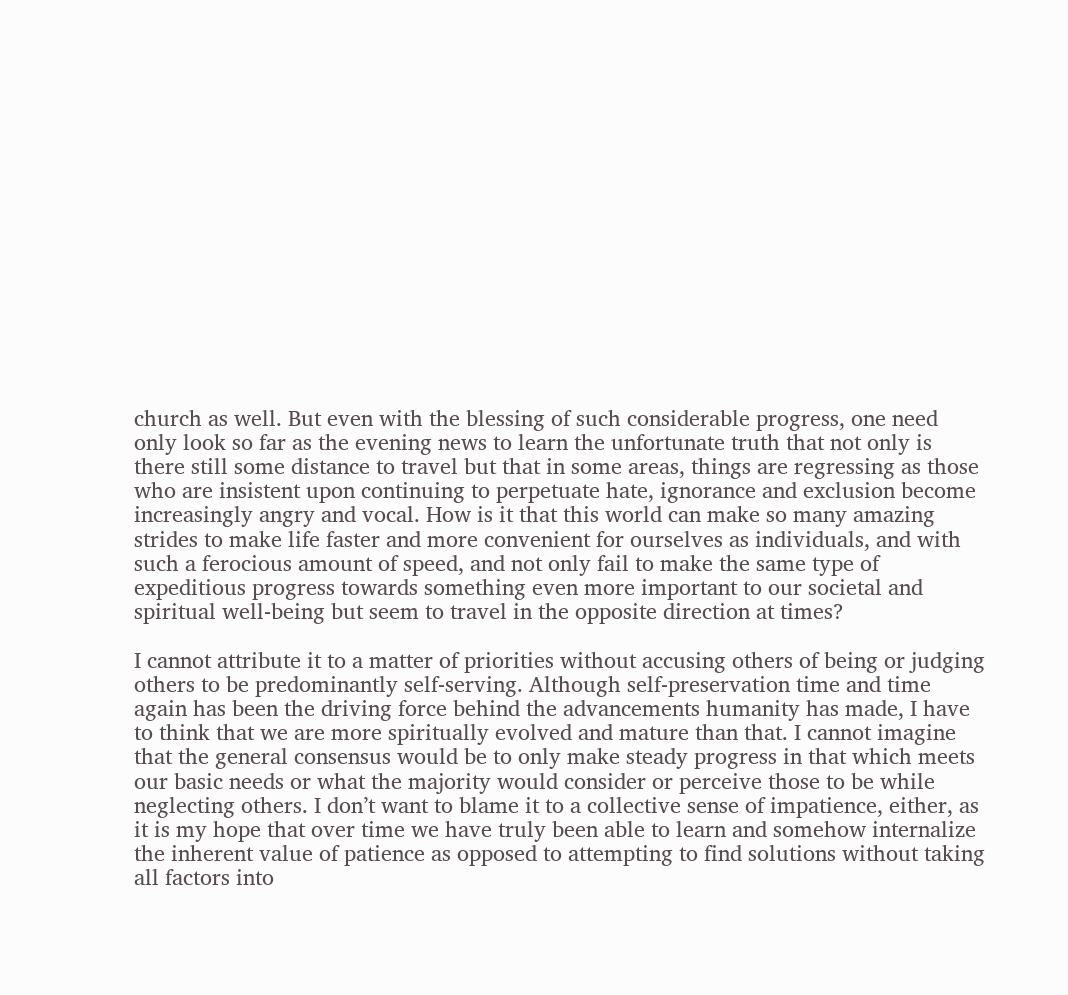church as well. But even with the blessing of such considerable progress, one need only look so far as the evening news to learn the unfortunate truth that not only is there still some distance to travel but that in some areas, things are regressing as those who are insistent upon continuing to perpetuate hate, ignorance and exclusion become increasingly angry and vocal. How is it that this world can make so many amazing strides to make life faster and more convenient for ourselves as individuals, and with such a ferocious amount of speed, and not only fail to make the same type of expeditious progress towards something even more important to our societal and spiritual well-being but seem to travel in the opposite direction at times?

I cannot attribute it to a matter of priorities without accusing others of being or judging others to be predominantly self-serving. Although self-preservation time and time again has been the driving force behind the advancements humanity has made, I have to think that we are more spiritually evolved and mature than that. I cannot imagine that the general consensus would be to only make steady progress in that which meets our basic needs or what the majority would consider or perceive those to be while neglecting others. I don’t want to blame it to a collective sense of impatience, either, as it is my hope that over time we have truly been able to learn and somehow internalize the inherent value of patience as opposed to attempting to find solutions without taking all factors into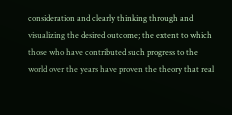consideration and clearly thinking through and visualizing the desired outcome; the extent to which those who have contributed such progress to the world over the years have proven the theory that real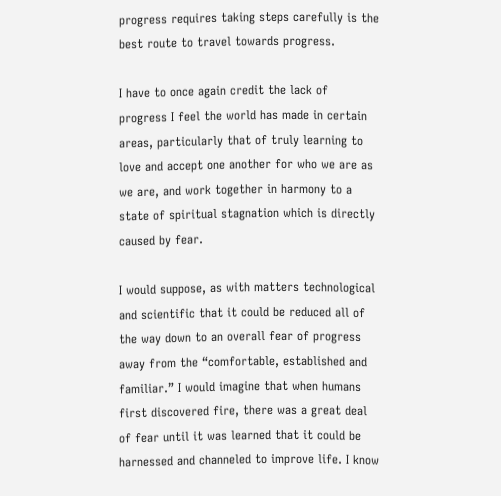progress requires taking steps carefully is the best route to travel towards progress.

I have to once again credit the lack of progress I feel the world has made in certain areas, particularly that of truly learning to love and accept one another for who we are as we are, and work together in harmony to a state of spiritual stagnation which is directly caused by fear.

I would suppose, as with matters technological and scientific that it could be reduced all of the way down to an overall fear of progress away from the “comfortable, established and familiar.” I would imagine that when humans first discovered fire, there was a great deal of fear until it was learned that it could be harnessed and channeled to improve life. I know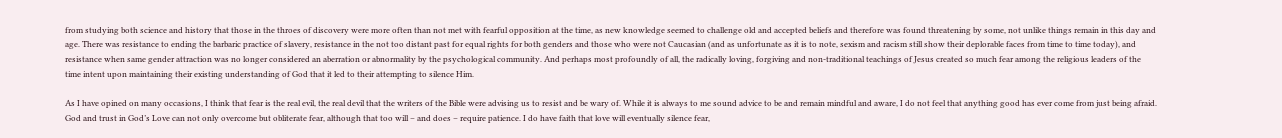from studying both science and history that those in the throes of discovery were more often than not met with fearful opposition at the time, as new knowledge seemed to challenge old and accepted beliefs and therefore was found threatening by some, not unlike things remain in this day and age. There was resistance to ending the barbaric practice of slavery, resistance in the not too distant past for equal rights for both genders and those who were not Caucasian (and as unfortunate as it is to note, sexism and racism still show their deplorable faces from time to time today), and resistance when same gender attraction was no longer considered an aberration or abnormality by the psychological community. And perhaps most profoundly of all, the radically loving, forgiving and non-traditional teachings of Jesus created so much fear among the religious leaders of the time intent upon maintaining their existing understanding of God that it led to their attempting to silence Him.

As I have opined on many occasions, I think that fear is the real evil, the real devil that the writers of the Bible were advising us to resist and be wary of. While it is always to me sound advice to be and remain mindful and aware, I do not feel that anything good has ever come from just being afraid. God and trust in God’s Love can not only overcome but obliterate fear, although that too will – and does – require patience. I do have faith that love will eventually silence fear,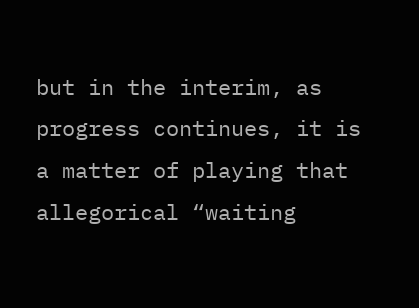but in the interim, as progress continues, it is a matter of playing that allegorical “waiting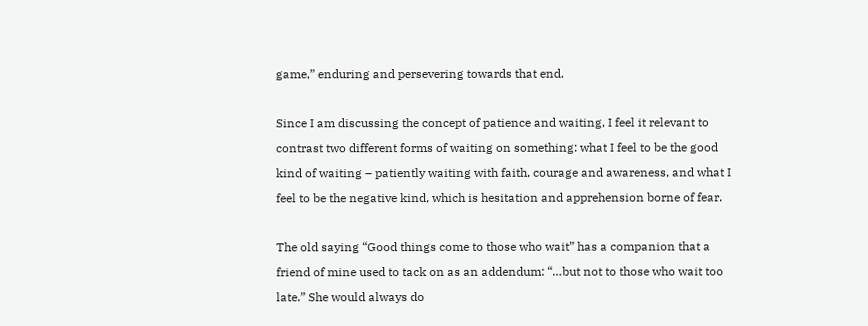game,” enduring and persevering towards that end.

Since I am discussing the concept of patience and waiting, I feel it relevant to contrast two different forms of waiting on something: what I feel to be the good kind of waiting – patiently waiting with faith, courage and awareness, and what I feel to be the negative kind, which is hesitation and apprehension borne of fear.

The old saying “Good things come to those who wait” has a companion that a friend of mine used to tack on as an addendum: “…but not to those who wait too late.” She would always do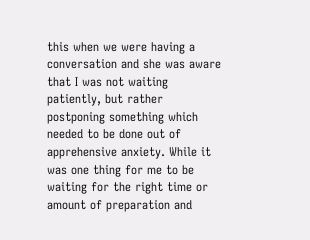this when we were having a conversation and she was aware that I was not waiting patiently, but rather postponing something which needed to be done out of apprehensive anxiety. While it was one thing for me to be waiting for the right time or amount of preparation and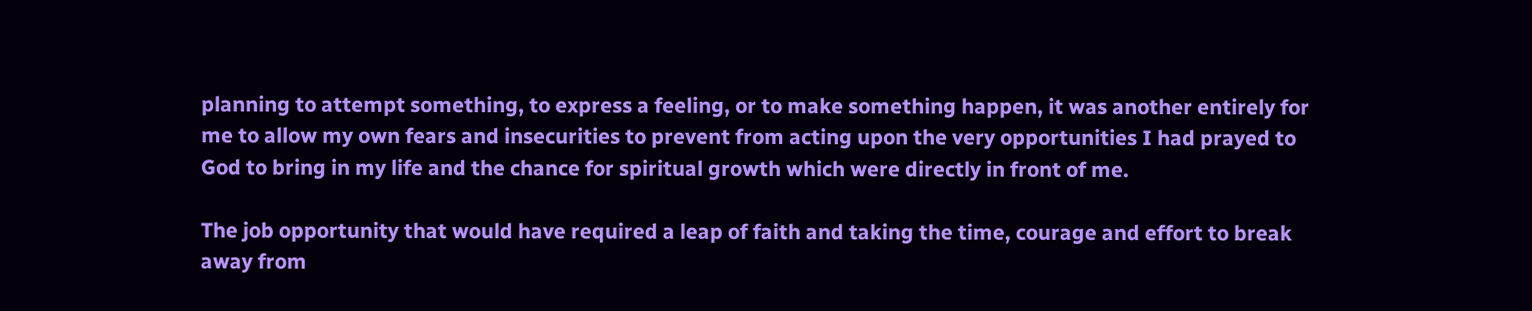planning to attempt something, to express a feeling, or to make something happen, it was another entirely for me to allow my own fears and insecurities to prevent from acting upon the very opportunities I had prayed to God to bring in my life and the chance for spiritual growth which were directly in front of me.

The job opportunity that would have required a leap of faith and taking the time, courage and effort to break away from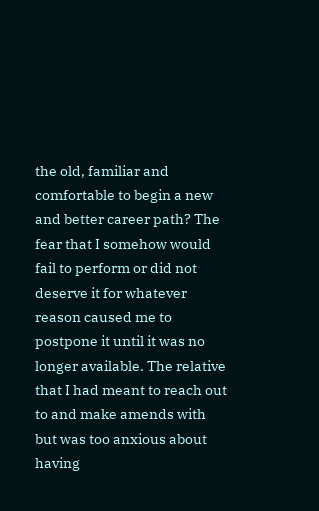the old, familiar and comfortable to begin a new and better career path? The fear that I somehow would fail to perform or did not deserve it for whatever reason caused me to postpone it until it was no longer available. The relative that I had meant to reach out to and make amends with but was too anxious about having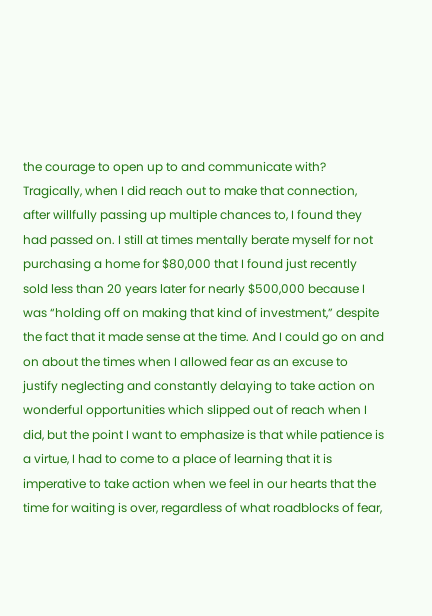the courage to open up to and communicate with? Tragically, when I did reach out to make that connection, after willfully passing up multiple chances to, I found they had passed on. I still at times mentally berate myself for not purchasing a home for $80,000 that I found just recently sold less than 20 years later for nearly $500,000 because I was “holding off on making that kind of investment,” despite the fact that it made sense at the time. And I could go on and on about the times when I allowed fear as an excuse to justify neglecting and constantly delaying to take action on wonderful opportunities which slipped out of reach when I did, but the point I want to emphasize is that while patience is a virtue, I had to come to a place of learning that it is imperative to take action when we feel in our hearts that the time for waiting is over, regardless of what roadblocks of fear,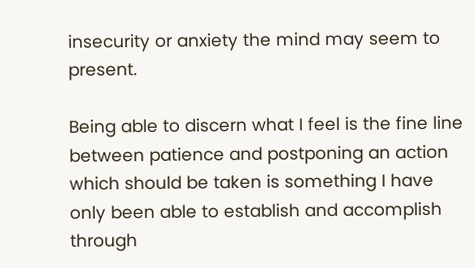insecurity or anxiety the mind may seem to present.

Being able to discern what I feel is the fine line between patience and postponing an action which should be taken is something I have only been able to establish and accomplish through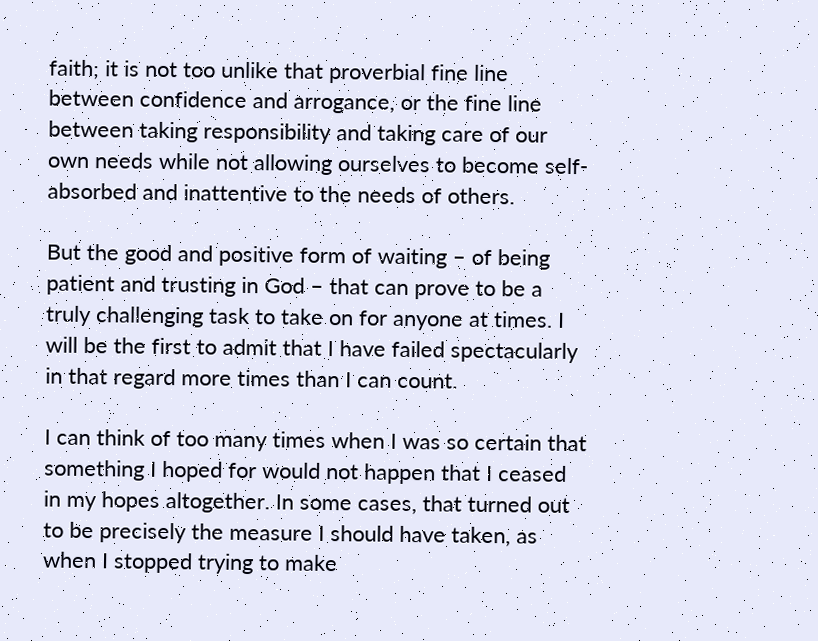faith; it is not too unlike that proverbial fine line between confidence and arrogance, or the fine line between taking responsibility and taking care of our own needs while not allowing ourselves to become self-absorbed and inattentive to the needs of others.

But the good and positive form of waiting – of being patient and trusting in God – that can prove to be a truly challenging task to take on for anyone at times. I will be the first to admit that I have failed spectacularly in that regard more times than I can count.

I can think of too many times when I was so certain that something I hoped for would not happen that I ceased in my hopes altogether. In some cases, that turned out to be precisely the measure I should have taken, as when I stopped trying to make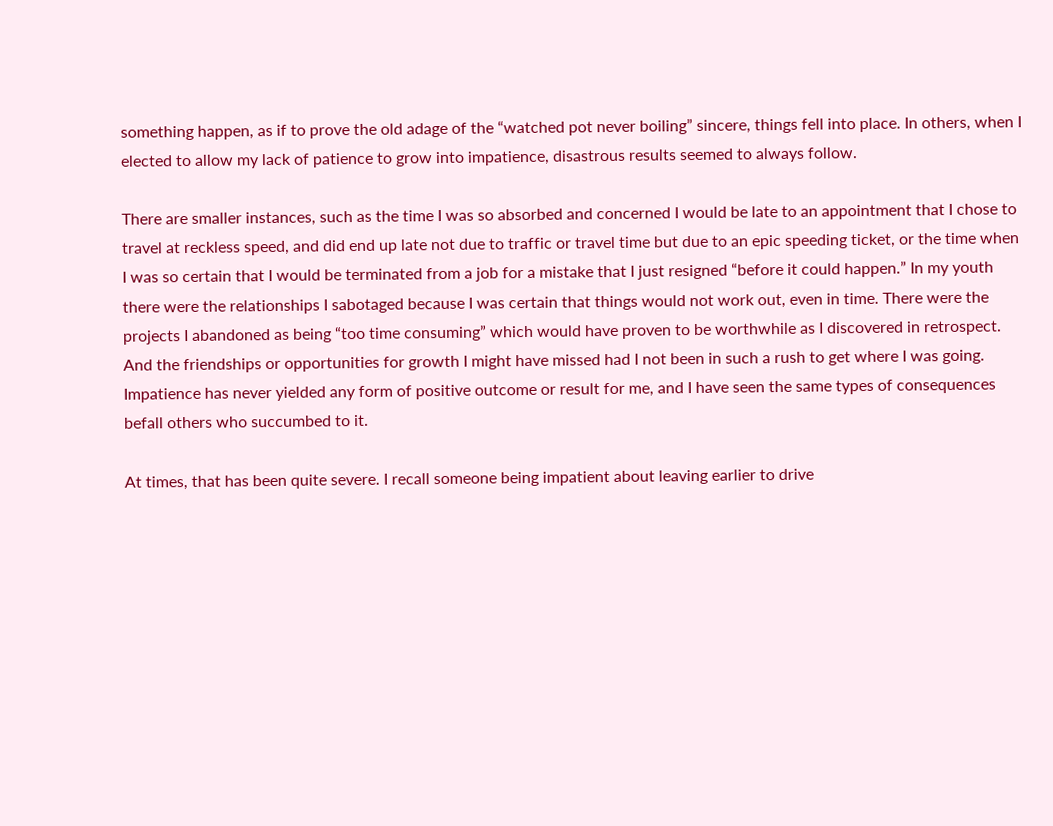something happen, as if to prove the old adage of the “watched pot never boiling” sincere, things fell into place. In others, when I elected to allow my lack of patience to grow into impatience, disastrous results seemed to always follow.

There are smaller instances, such as the time I was so absorbed and concerned I would be late to an appointment that I chose to travel at reckless speed, and did end up late not due to traffic or travel time but due to an epic speeding ticket, or the time when I was so certain that I would be terminated from a job for a mistake that I just resigned “before it could happen.” In my youth there were the relationships I sabotaged because I was certain that things would not work out, even in time. There were the projects I abandoned as being “too time consuming” which would have proven to be worthwhile as I discovered in retrospect. And the friendships or opportunities for growth I might have missed had I not been in such a rush to get where I was going. Impatience has never yielded any form of positive outcome or result for me, and I have seen the same types of consequences befall others who succumbed to it.

At times, that has been quite severe. I recall someone being impatient about leaving earlier to drive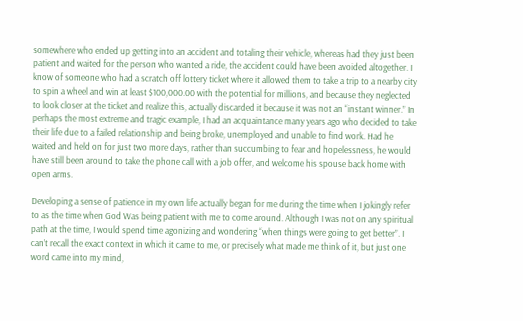somewhere who ended up getting into an accident and totaling their vehicle, whereas had they just been patient and waited for the person who wanted a ride, the accident could have been avoided altogether. I know of someone who had a scratch off lottery ticket where it allowed them to take a trip to a nearby city to spin a wheel and win at least $100,000.00 with the potential for millions, and because they neglected to look closer at the ticket and realize this, actually discarded it because it was not an “instant winner.” In perhaps the most extreme and tragic example, I had an acquaintance many years ago who decided to take their life due to a failed relationship and being broke, unemployed and unable to find work. Had he waited and held on for just two more days, rather than succumbing to fear and hopelessness, he would have still been around to take the phone call with a job offer, and welcome his spouse back home with open arms.

Developing a sense of patience in my own life actually began for me during the time when I jokingly refer to as the time when God Was being patient with me to come around. Although I was not on any spiritual path at the time, I would spend time agonizing and wondering “when things were going to get better”. I can’t recall the exact context in which it came to me, or precisely what made me think of it, but just one word came into my mind,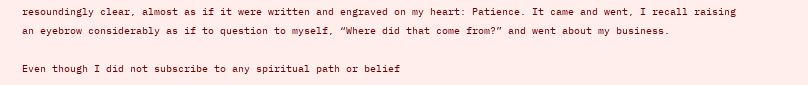resoundingly clear, almost as if it were written and engraved on my heart: Patience. It came and went, I recall raising an eyebrow considerably as if to question to myself, “Where did that come from?” and went about my business.

Even though I did not subscribe to any spiritual path or belief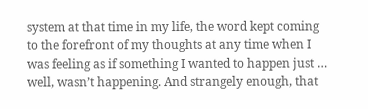system at that time in my life, the word kept coming to the forefront of my thoughts at any time when I was feeling as if something I wanted to happen just … well, wasn’t happening. And strangely enough, that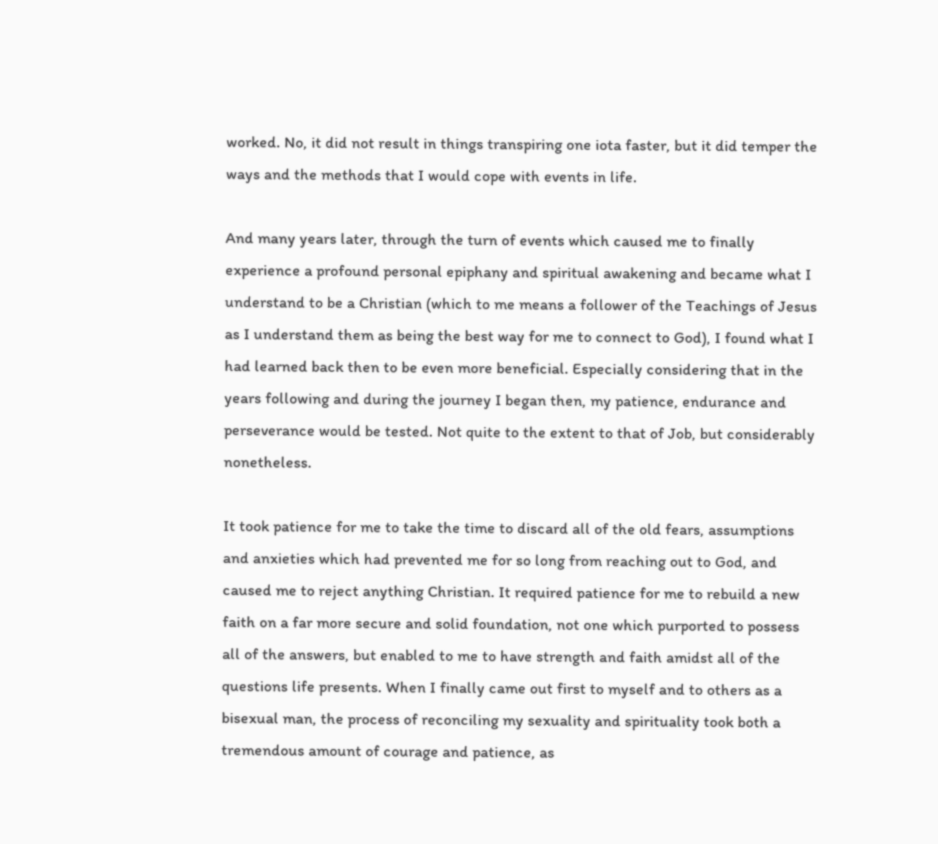worked. No, it did not result in things transpiring one iota faster, but it did temper the ways and the methods that I would cope with events in life.

And many years later, through the turn of events which caused me to finally experience a profound personal epiphany and spiritual awakening and became what I understand to be a Christian (which to me means a follower of the Teachings of Jesus as I understand them as being the best way for me to connect to God), I found what I had learned back then to be even more beneficial. Especially considering that in the years following and during the journey I began then, my patience, endurance and perseverance would be tested. Not quite to the extent to that of Job, but considerably nonetheless.

It took patience for me to take the time to discard all of the old fears, assumptions and anxieties which had prevented me for so long from reaching out to God, and caused me to reject anything Christian. It required patience for me to rebuild a new faith on a far more secure and solid foundation, not one which purported to possess all of the answers, but enabled to me to have strength and faith amidst all of the questions life presents. When I finally came out first to myself and to others as a bisexual man, the process of reconciling my sexuality and spirituality took both a tremendous amount of courage and patience, as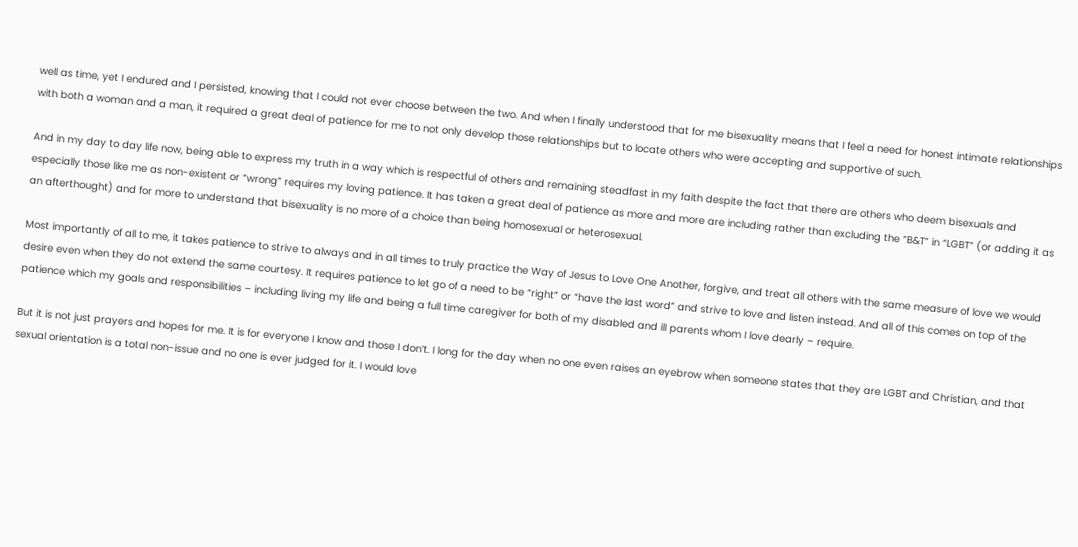well as time, yet I endured and I persisted, knowing that I could not ever choose between the two. And when I finally understood that for me bisexuality means that I feel a need for honest intimate relationships with both a woman and a man, it required a great deal of patience for me to not only develop those relationships but to locate others who were accepting and supportive of such.

And in my day to day life now, being able to express my truth in a way which is respectful of others and remaining steadfast in my faith despite the fact that there are others who deem bisexuals and especially those like me as non-existent or “wrong” requires my loving patience. It has taken a great deal of patience as more and more are including rather than excluding the “B&T” in “LGBT” (or adding it as an afterthought) and for more to understand that bisexuality is no more of a choice than being homosexual or heterosexual.

Most importantly of all to me, it takes patience to strive to always and in all times to truly practice the Way of Jesus to Love One Another, forgive, and treat all others with the same measure of love we would desire even when they do not extend the same courtesy. It requires patience to let go of a need to be “right” or “have the last word” and strive to love and listen instead. And all of this comes on top of the patience which my goals and responsibilities – including living my life and being a full time caregiver for both of my disabled and ill parents whom I love dearly – require.

But it is not just prayers and hopes for me. It is for everyone I know and those I don’t. I long for the day when no one even raises an eyebrow when someone states that they are LGBT and Christian, and that sexual orientation is a total non-issue and no one is ever judged for it. I would love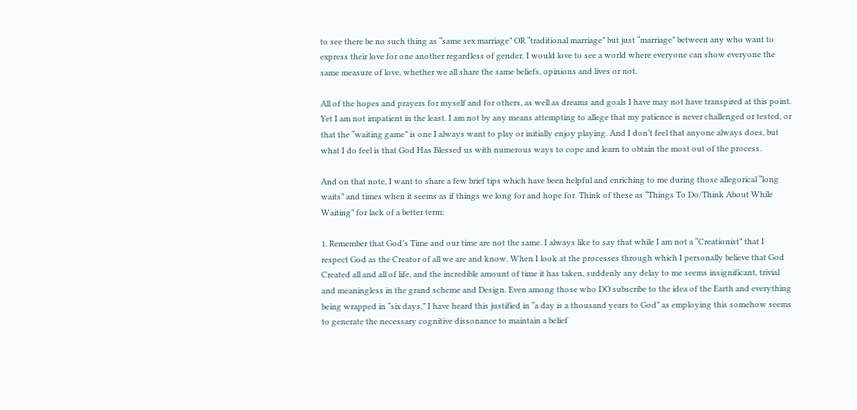to see there be no such thing as “same sex marriage” OR “traditional marriage” but just “marriage” between any who want to express their love for one another regardless of gender. I would love to see a world where everyone can show everyone the same measure of love, whether we all share the same beliefs, opinions and lives or not.

All of the hopes and prayers for myself and for others, as well as dreams and goals I have may not have transpired at this point. Yet I am not impatient in the least. I am not by any means attempting to allege that my patience is never challenged or tested, or that the “waiting game” is one I always want to play or initially enjoy playing. And I don’t feel that anyone always does, but what I do feel is that God Has Blessed us with numerous ways to cope and learn to obtain the most out of the process.

And on that note, I want to share a few brief tips which have been helpful and enriching to me during those allegorical “long waits” and times when it seems as if things we long for and hope for. Think of these as “Things To Do/Think About While Waiting” for lack of a better term:

1. Remember that God’s Time and our time are not the same. I always like to say that while I am not a “Creationist” that I respect God as the Creator of all we are and know. When I look at the processes through which I personally believe that God Created all and all of life, and the incredible amount of time it has taken, suddenly any delay to me seems insignificant, trivial and meaningless in the grand scheme and Design. Even among those who DO subscribe to the idea of the Earth and everything being wrapped in “six days,” I have heard this justified in “a day is a thousand years to God” as employing this somehow seems to generate the necessary cognitive dissonance to maintain a belief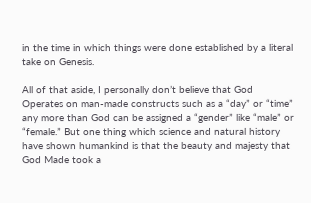in the time in which things were done established by a literal take on Genesis.

All of that aside, I personally don’t believe that God Operates on man-made constructs such as a “day” or “time” any more than God can be assigned a “gender” like “male” or “female.” But one thing which science and natural history have shown humankind is that the beauty and majesty that God Made took a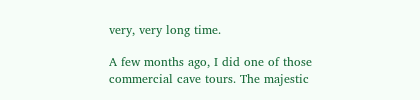very, very long time.

A few months ago, I did one of those commercial cave tours. The majestic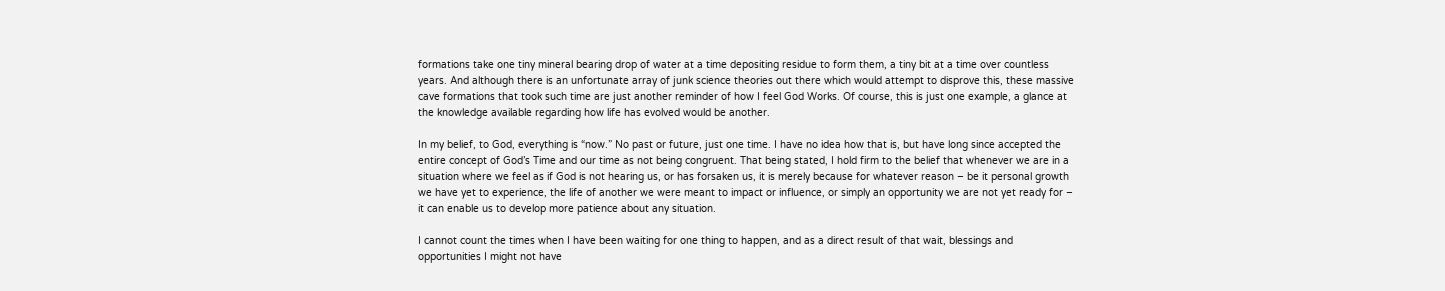formations take one tiny mineral bearing drop of water at a time depositing residue to form them, a tiny bit at a time over countless years. And although there is an unfortunate array of junk science theories out there which would attempt to disprove this, these massive cave formations that took such time are just another reminder of how I feel God Works. Of course, this is just one example, a glance at the knowledge available regarding how life has evolved would be another.

In my belief, to God, everything is “now.” No past or future, just one time. I have no idea how that is, but have long since accepted the entire concept of God’s Time and our time as not being congruent. That being stated, I hold firm to the belief that whenever we are in a situation where we feel as if God is not hearing us, or has forsaken us, it is merely because for whatever reason – be it personal growth we have yet to experience, the life of another we were meant to impact or influence, or simply an opportunity we are not yet ready for – it can enable us to develop more patience about any situation.

I cannot count the times when I have been waiting for one thing to happen, and as a direct result of that wait, blessings and opportunities I might not have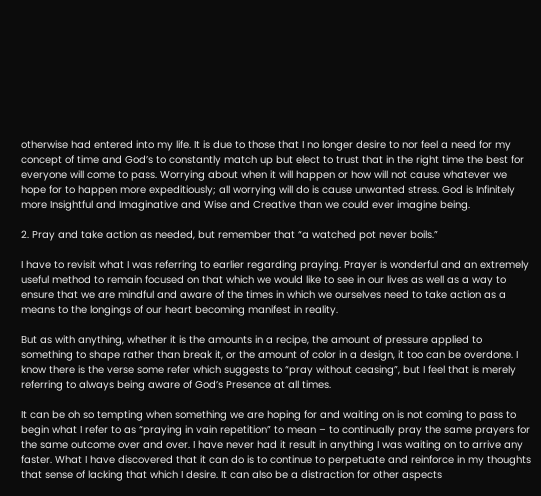otherwise had entered into my life. It is due to those that I no longer desire to nor feel a need for my concept of time and God’s to constantly match up but elect to trust that in the right time the best for everyone will come to pass. Worrying about when it will happen or how will not cause whatever we hope for to happen more expeditiously; all worrying will do is cause unwanted stress. God is Infinitely more Insightful and Imaginative and Wise and Creative than we could ever imagine being.

2. Pray and take action as needed, but remember that “a watched pot never boils.”

I have to revisit what I was referring to earlier regarding praying. Prayer is wonderful and an extremely useful method to remain focused on that which we would like to see in our lives as well as a way to ensure that we are mindful and aware of the times in which we ourselves need to take action as a means to the longings of our heart becoming manifest in reality.

But as with anything, whether it is the amounts in a recipe, the amount of pressure applied to something to shape rather than break it, or the amount of color in a design, it too can be overdone. I know there is the verse some refer which suggests to “pray without ceasing”, but I feel that is merely referring to always being aware of God’s Presence at all times.

It can be oh so tempting when something we are hoping for and waiting on is not coming to pass to begin what I refer to as “praying in vain repetition” to mean – to continually pray the same prayers for the same outcome over and over. I have never had it result in anything I was waiting on to arrive any faster. What I have discovered that it can do is to continue to perpetuate and reinforce in my thoughts that sense of lacking that which I desire. It can also be a distraction for other aspects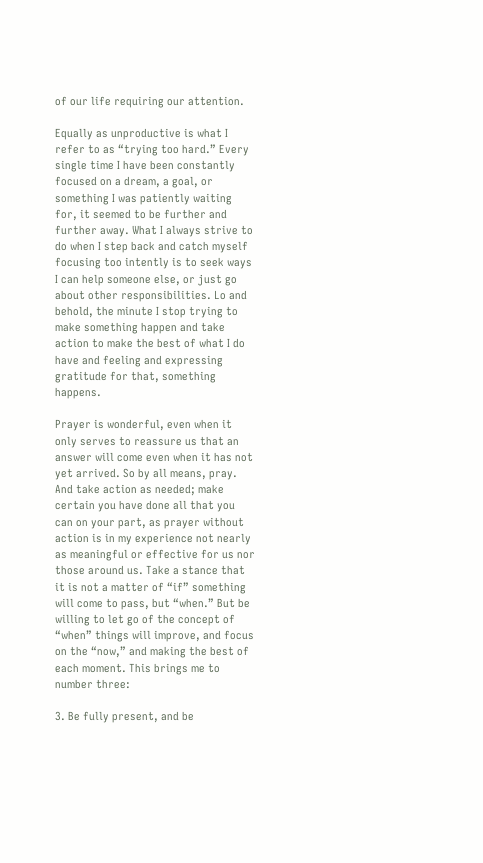of our life requiring our attention.

Equally as unproductive is what I refer to as “trying too hard.” Every single time I have been constantly focused on a dream, a goal, or something I was patiently waiting for, it seemed to be further and further away. What I always strive to do when I step back and catch myself focusing too intently is to seek ways I can help someone else, or just go about other responsibilities. Lo and behold, the minute I stop trying to make something happen and take action to make the best of what I do have and feeling and expressing gratitude for that, something happens.

Prayer is wonderful, even when it only serves to reassure us that an answer will come even when it has not yet arrived. So by all means, pray. And take action as needed; make certain you have done all that you can on your part, as prayer without action is in my experience not nearly as meaningful or effective for us nor those around us. Take a stance that it is not a matter of “if” something will come to pass, but “when.” But be willing to let go of the concept of “when” things will improve, and focus on the “now,” and making the best of each moment. This brings me to number three:

3. Be fully present, and be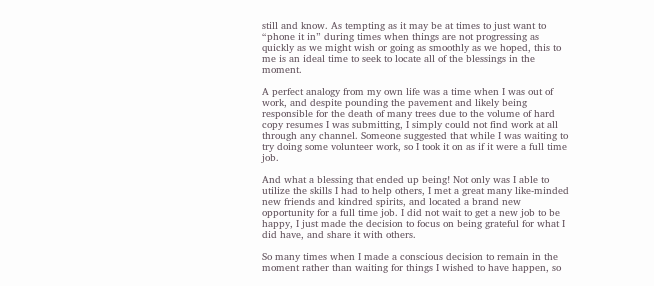still and know. As tempting as it may be at times to just want to “phone it in” during times when things are not progressing as quickly as we might wish or going as smoothly as we hoped, this to me is an ideal time to seek to locate all of the blessings in the moment.

A perfect analogy from my own life was a time when I was out of work, and despite pounding the pavement and likely being responsible for the death of many trees due to the volume of hard copy resumes I was submitting, I simply could not find work at all through any channel. Someone suggested that while I was waiting to try doing some volunteer work, so I took it on as if it were a full time job.

And what a blessing that ended up being! Not only was I able to utilize the skills I had to help others, I met a great many like-minded new friends and kindred spirits, and located a brand new opportunity for a full time job. I did not wait to get a new job to be happy, I just made the decision to focus on being grateful for what I did have, and share it with others.

So many times when I made a conscious decision to remain in the moment rather than waiting for things I wished to have happen, so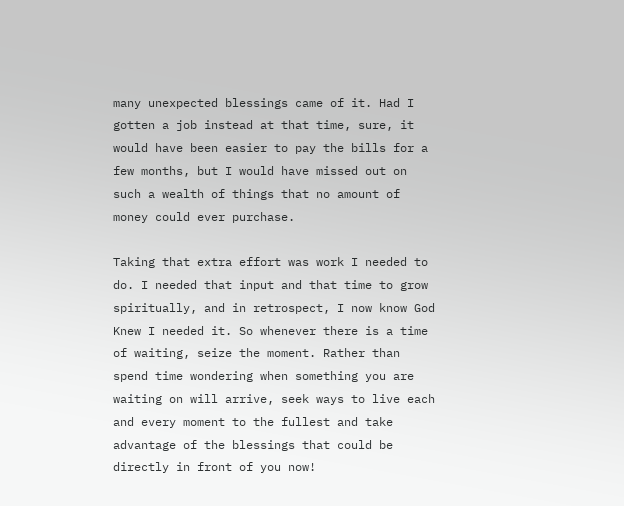many unexpected blessings came of it. Had I gotten a job instead at that time, sure, it would have been easier to pay the bills for a few months, but I would have missed out on such a wealth of things that no amount of money could ever purchase.

Taking that extra effort was work I needed to do. I needed that input and that time to grow spiritually, and in retrospect, I now know God Knew I needed it. So whenever there is a time of waiting, seize the moment. Rather than spend time wondering when something you are waiting on will arrive, seek ways to live each and every moment to the fullest and take advantage of the blessings that could be directly in front of you now!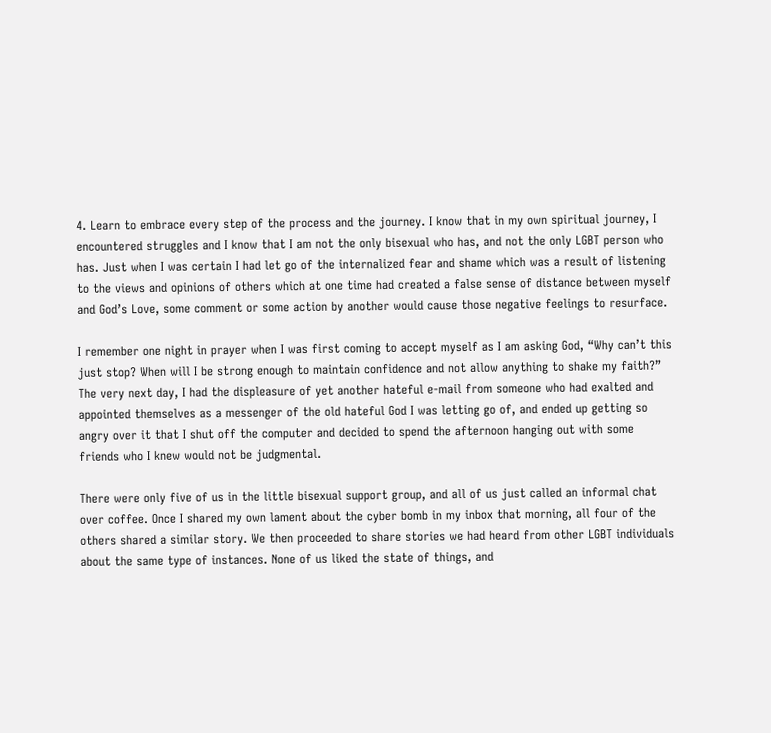4. Learn to embrace every step of the process and the journey. I know that in my own spiritual journey, I encountered struggles and I know that I am not the only bisexual who has, and not the only LGBT person who has. Just when I was certain I had let go of the internalized fear and shame which was a result of listening to the views and opinions of others which at one time had created a false sense of distance between myself and God’s Love, some comment or some action by another would cause those negative feelings to resurface.

I remember one night in prayer when I was first coming to accept myself as I am asking God, “Why can’t this just stop? When will I be strong enough to maintain confidence and not allow anything to shake my faith?” The very next day, I had the displeasure of yet another hateful e-mail from someone who had exalted and appointed themselves as a messenger of the old hateful God I was letting go of, and ended up getting so angry over it that I shut off the computer and decided to spend the afternoon hanging out with some friends who I knew would not be judgmental.

There were only five of us in the little bisexual support group, and all of us just called an informal chat over coffee. Once I shared my own lament about the cyber bomb in my inbox that morning, all four of the others shared a similar story. We then proceeded to share stories we had heard from other LGBT individuals about the same type of instances. None of us liked the state of things, and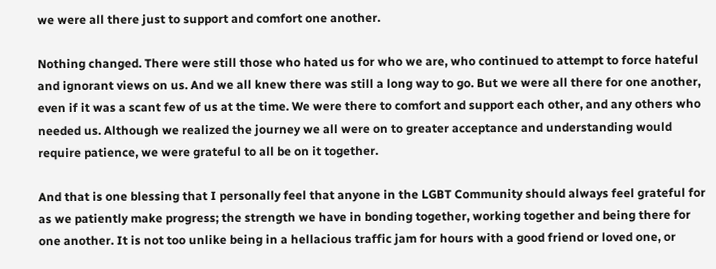we were all there just to support and comfort one another.

Nothing changed. There were still those who hated us for who we are, who continued to attempt to force hateful and ignorant views on us. And we all knew there was still a long way to go. But we were all there for one another, even if it was a scant few of us at the time. We were there to comfort and support each other, and any others who needed us. Although we realized the journey we all were on to greater acceptance and understanding would require patience, we were grateful to all be on it together.

And that is one blessing that I personally feel that anyone in the LGBT Community should always feel grateful for as we patiently make progress; the strength we have in bonding together, working together and being there for one another. It is not too unlike being in a hellacious traffic jam for hours with a good friend or loved one, or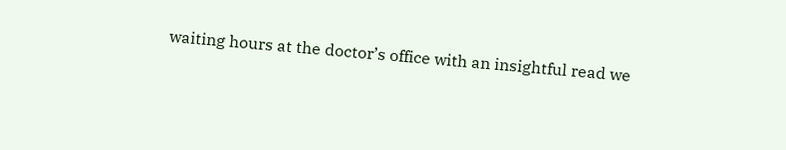waiting hours at the doctor’s office with an insightful read we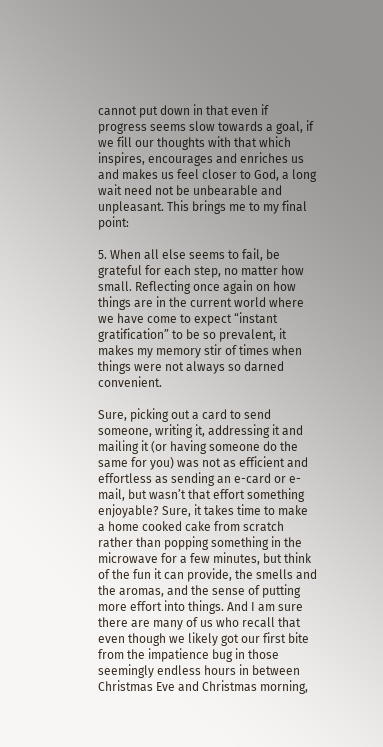cannot put down in that even if progress seems slow towards a goal, if we fill our thoughts with that which inspires, encourages and enriches us and makes us feel closer to God, a long wait need not be unbearable and unpleasant. This brings me to my final point:

5. When all else seems to fail, be grateful for each step, no matter how small. Reflecting once again on how things are in the current world where we have come to expect “instant gratification” to be so prevalent, it makes my memory stir of times when things were not always so darned convenient.

Sure, picking out a card to send someone, writing it, addressing it and mailing it (or having someone do the same for you) was not as efficient and effortless as sending an e-card or e-mail, but wasn’t that effort something enjoyable? Sure, it takes time to make a home cooked cake from scratch rather than popping something in the microwave for a few minutes, but think of the fun it can provide, the smells and the aromas, and the sense of putting more effort into things. And I am sure there are many of us who recall that even though we likely got our first bite from the impatience bug in those seemingly endless hours in between Christmas Eve and Christmas morning,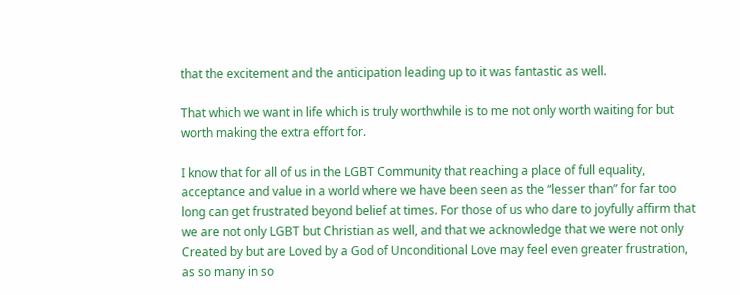that the excitement and the anticipation leading up to it was fantastic as well.

That which we want in life which is truly worthwhile is to me not only worth waiting for but worth making the extra effort for.

I know that for all of us in the LGBT Community that reaching a place of full equality, acceptance and value in a world where we have been seen as the “lesser than” for far too long can get frustrated beyond belief at times. For those of us who dare to joyfully affirm that we are not only LGBT but Christian as well, and that we acknowledge that we were not only Created by but are Loved by a God of Unconditional Love may feel even greater frustration, as so many in so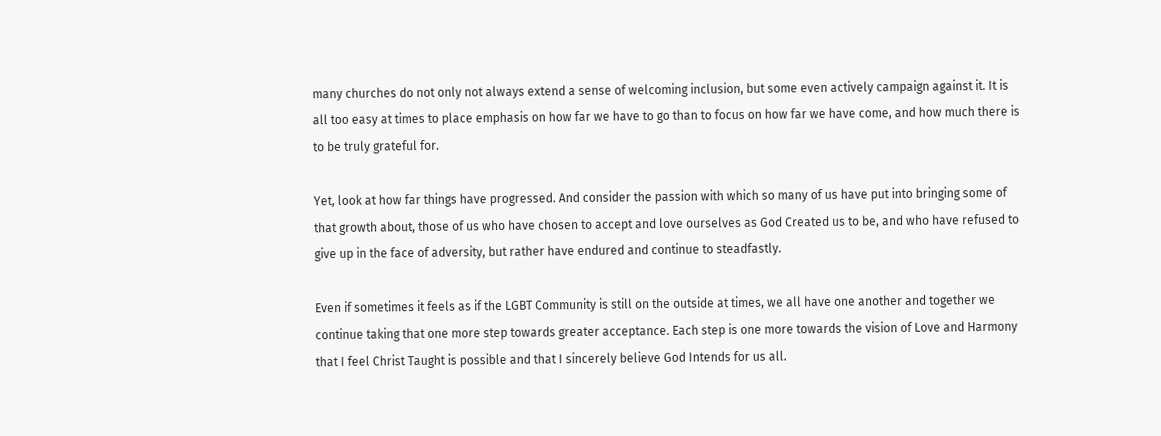many churches do not only not always extend a sense of welcoming inclusion, but some even actively campaign against it. It is all too easy at times to place emphasis on how far we have to go than to focus on how far we have come, and how much there is to be truly grateful for.

Yet, look at how far things have progressed. And consider the passion with which so many of us have put into bringing some of that growth about, those of us who have chosen to accept and love ourselves as God Created us to be, and who have refused to give up in the face of adversity, but rather have endured and continue to steadfastly.

Even if sometimes it feels as if the LGBT Community is still on the outside at times, we all have one another and together we continue taking that one more step towards greater acceptance. Each step is one more towards the vision of Love and Harmony that I feel Christ Taught is possible and that I sincerely believe God Intends for us all.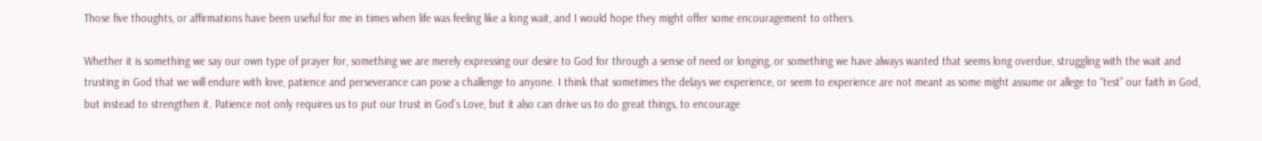Those five thoughts, or affirmations have been useful for me in times when life was feeling like a long wait, and I would hope they might offer some encouragement to others.

Whether it is something we say our own type of prayer for, something we are merely expressing our desire to God for through a sense of need or longing, or something we have always wanted that seems long overdue, struggling with the wait and trusting in God that we will endure with love, patience and perseverance can pose a challenge to anyone. I think that sometimes the delays we experience, or seem to experience are not meant as some might assume or allege to “test” our faith in God, but instead to strengthen it. Patience not only requires us to put our trust in God’s Love, but it also can drive us to do great things, to encourage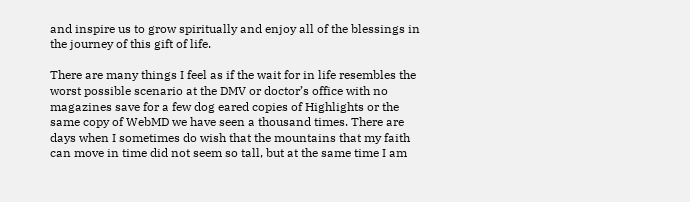and inspire us to grow spiritually and enjoy all of the blessings in the journey of this gift of life.

There are many things I feel as if the wait for in life resembles the worst possible scenario at the DMV or doctor’s office with no magazines save for a few dog eared copies of Highlights or the same copy of WebMD we have seen a thousand times. There are days when I sometimes do wish that the mountains that my faith can move in time did not seem so tall, but at the same time I am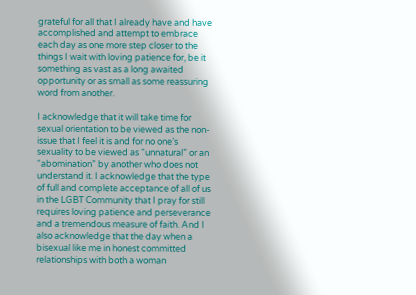grateful for all that I already have and have accomplished and attempt to embrace each day as one more step closer to the things I wait with loving patience for, be it something as vast as a long awaited opportunity or as small as some reassuring word from another.

I acknowledge that it will take time for sexual orientation to be viewed as the non-issue that I feel it is and for no one’s sexuality to be viewed as “unnatural” or an “abomination” by another who does not understand it. I acknowledge that the type of full and complete acceptance of all of us in the LGBT Community that I pray for still requires loving patience and perseverance and a tremendous measure of faith. And I also acknowledge that the day when a bisexual like me in honest committed relationships with both a woman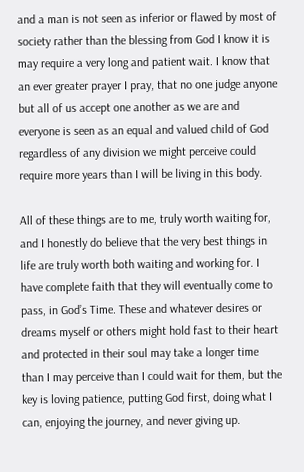and a man is not seen as inferior or flawed by most of society rather than the blessing from God I know it is may require a very long and patient wait. I know that an ever greater prayer I pray, that no one judge anyone but all of us accept one another as we are and everyone is seen as an equal and valued child of God regardless of any division we might perceive could require more years than I will be living in this body.

All of these things are to me, truly worth waiting for, and I honestly do believe that the very best things in life are truly worth both waiting and working for. I have complete faith that they will eventually come to pass, in God’s Time. These and whatever desires or dreams myself or others might hold fast to their heart and protected in their soul may take a longer time than I may perceive than I could wait for them, but the key is loving patience, putting God first, doing what I can, enjoying the journey, and never giving up.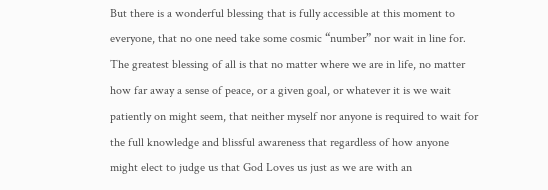But there is a wonderful blessing that is fully accessible at this moment to everyone, that no one need take some cosmic “number” nor wait in line for. The greatest blessing of all is that no matter where we are in life, no matter how far away a sense of peace, or a given goal, or whatever it is we wait patiently on might seem, that neither myself nor anyone is required to wait for the full knowledge and blissful awareness that regardless of how anyone might elect to judge us that God Loves us just as we are with an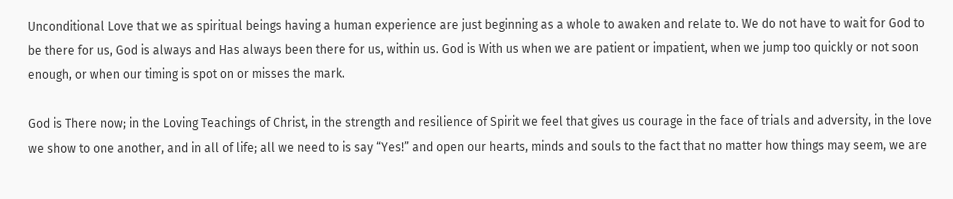Unconditional Love that we as spiritual beings having a human experience are just beginning as a whole to awaken and relate to. We do not have to wait for God to be there for us, God is always and Has always been there for us, within us. God is With us when we are patient or impatient, when we jump too quickly or not soon enough, or when our timing is spot on or misses the mark.

God is There now; in the Loving Teachings of Christ, in the strength and resilience of Spirit we feel that gives us courage in the face of trials and adversity, in the love we show to one another, and in all of life; all we need to is say “Yes!” and open our hearts, minds and souls to the fact that no matter how things may seem, we are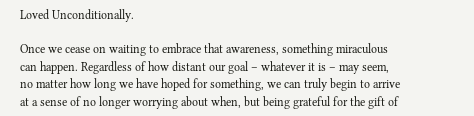Loved Unconditionally.

Once we cease on waiting to embrace that awareness, something miraculous can happen. Regardless of how distant our goal – whatever it is – may seem, no matter how long we have hoped for something, we can truly begin to arrive at a sense of no longer worrying about when, but being grateful for the gift of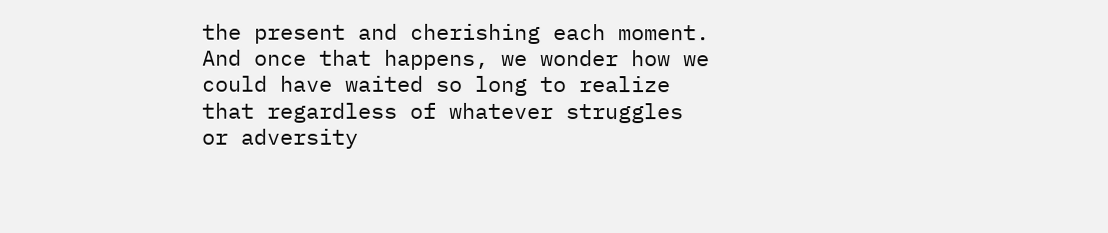the present and cherishing each moment. And once that happens, we wonder how we could have waited so long to realize that regardless of whatever struggles or adversity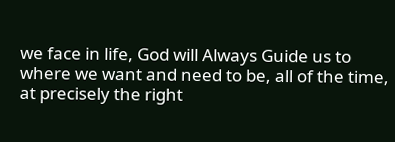we face in life, God will Always Guide us to where we want and need to be, all of the time, at precisely the right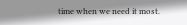time when we need it most.